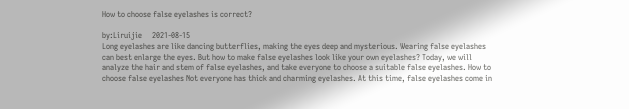How to choose false eyelashes is correct?

by:Liruijie     2021-08-15
Long eyelashes are like dancing butterflies, making the eyes deep and mysterious. Wearing false eyelashes can best enlarge the eyes. But how to make false eyelashes look like your own eyelashes? Today, we will analyze the hair and stem of false eyelashes, and take everyone to choose a suitable false eyelashes. How to choose false eyelashes Not everyone has thick and charming eyelashes. At this time, false eyelashes come in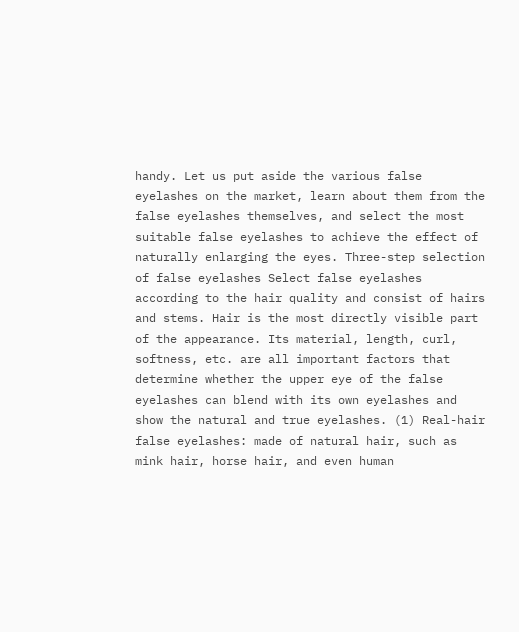handy. Let us put aside the various false eyelashes on the market, learn about them from the false eyelashes themselves, and select the most suitable false eyelashes to achieve the effect of naturally enlarging the eyes. Three-step selection of false eyelashes Select false eyelashes according to the hair quality and consist of hairs and stems. Hair is the most directly visible part of the appearance. Its material, length, curl, softness, etc. are all important factors that determine whether the upper eye of the false eyelashes can blend with its own eyelashes and show the natural and true eyelashes. (1) Real-hair false eyelashes: made of natural hair, such as mink hair, horse hair, and even human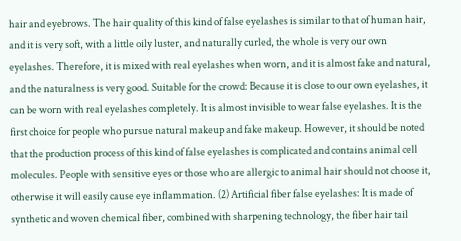hair and eyebrows. The hair quality of this kind of false eyelashes is similar to that of human hair, and it is very soft, with a little oily luster, and naturally curled, the whole is very our own eyelashes. Therefore, it is mixed with real eyelashes when worn, and it is almost fake and natural, and the naturalness is very good. Suitable for the crowd: Because it is close to our own eyelashes, it can be worn with real eyelashes completely. It is almost invisible to wear false eyelashes. It is the first choice for people who pursue natural makeup and fake makeup. However, it should be noted that the production process of this kind of false eyelashes is complicated and contains animal cell molecules. People with sensitive eyes or those who are allergic to animal hair should not choose it, otherwise it will easily cause eye inflammation. (2) Artificial fiber false eyelashes: It is made of synthetic and woven chemical fiber, combined with sharpening technology, the fiber hair tail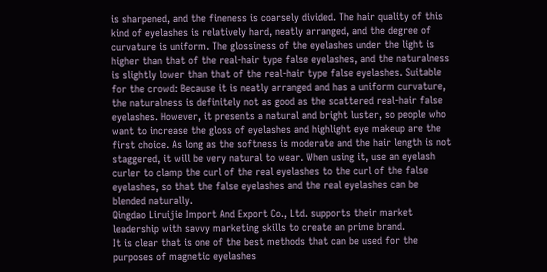is sharpened, and the fineness is coarsely divided. The hair quality of this kind of eyelashes is relatively hard, neatly arranged, and the degree of curvature is uniform. The glossiness of the eyelashes under the light is higher than that of the real-hair type false eyelashes, and the naturalness is slightly lower than that of the real-hair type false eyelashes. Suitable for the crowd: Because it is neatly arranged and has a uniform curvature, the naturalness is definitely not as good as the scattered real-hair false eyelashes. However, it presents a natural and bright luster, so people who want to increase the gloss of eyelashes and highlight eye makeup are the first choice. As long as the softness is moderate and the hair length is not staggered, it will be very natural to wear. When using it, use an eyelash curler to clamp the curl of the real eyelashes to the curl of the false eyelashes, so that the false eyelashes and the real eyelashes can be blended naturally.
Qingdao Liruijie Import And Export Co., Ltd. supports their market leadership with savvy marketing skills to create an prime brand.
It is clear that is one of the best methods that can be used for the purposes of magnetic eyelashes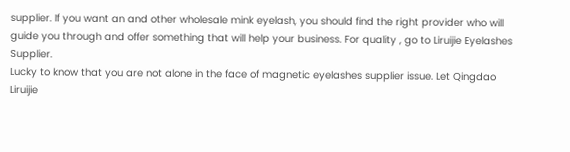supplier. If you want an and other wholesale mink eyelash, you should find the right provider who will guide you through and offer something that will help your business. For quality , go to Liruijie Eyelashes Supplier.
Lucky to know that you are not alone in the face of magnetic eyelashes supplier issue. Let Qingdao Liruijie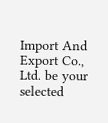Import And Export Co., Ltd. be your selected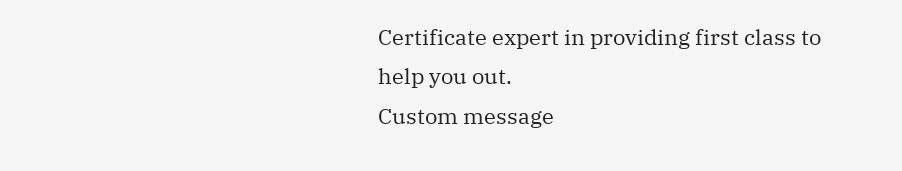Certificate expert in providing first class to help you out.
Custom message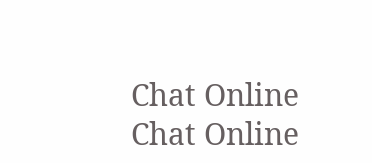Chat Online
Chat Online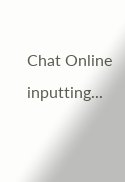Chat Online inputting...